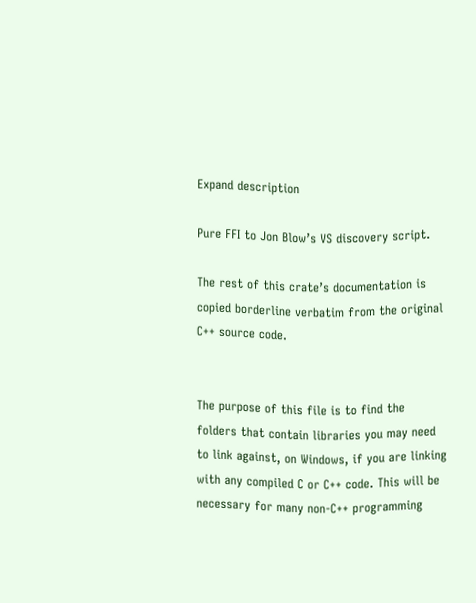Expand description

Pure FFI to Jon Blow’s VS discovery script.

The rest of this crate’s documentation is copied borderline verbatim from the original C++ source code.


The purpose of this file is to find the folders that contain libraries you may need to link against, on Windows, if you are linking with any compiled C or C++ code. This will be necessary for many non-C++ programming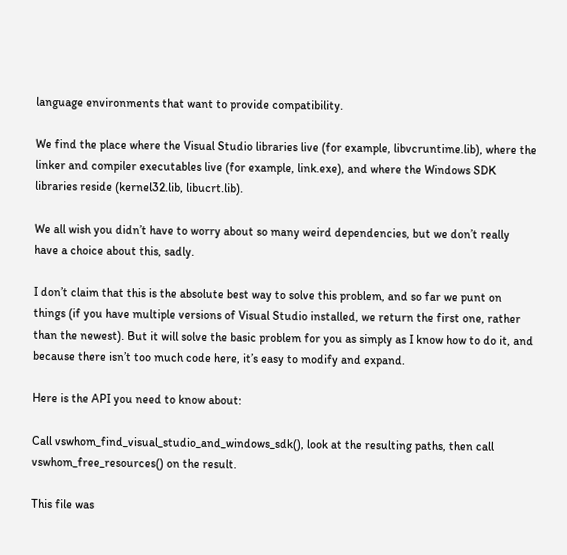language environments that want to provide compatibility.

We find the place where the Visual Studio libraries live (for example, libvcruntime.lib), where the linker and compiler executables live (for example, link.exe), and where the Windows SDK libraries reside (kernel32.lib, libucrt.lib).

We all wish you didn’t have to worry about so many weird dependencies, but we don’t really have a choice about this, sadly.

I don’t claim that this is the absolute best way to solve this problem, and so far we punt on things (if you have multiple versions of Visual Studio installed, we return the first one, rather than the newest). But it will solve the basic problem for you as simply as I know how to do it, and because there isn’t too much code here, it’s easy to modify and expand.

Here is the API you need to know about:

Call vswhom_find_visual_studio_and_windows_sdk(), look at the resulting paths, then call vswhom_free_resources() on the result.

This file was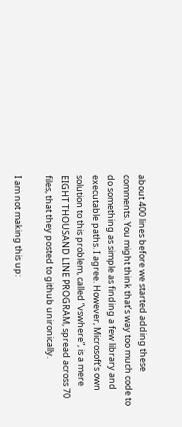about 400 lines before we started adding these comments. You might think that’s way too much code to do something as simple as finding a few library and executable paths. I agree. However, Microsoft’s own solution to this problem, called “vswhere”, is a mere EIGHT THOUSAND LINE PROGRAM, spread across 70 files, that they posted to github unironically.

I am not making this up: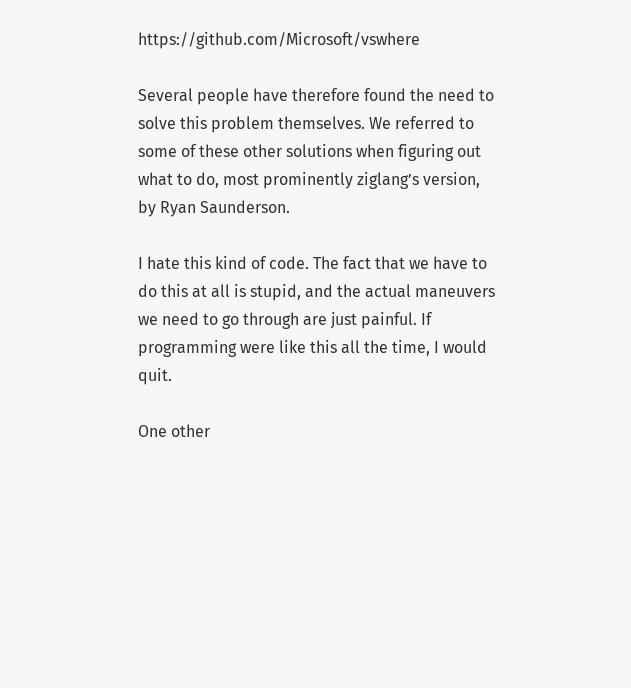https://github.com/Microsoft/vswhere

Several people have therefore found the need to solve this problem themselves. We referred to some of these other solutions when figuring out what to do, most prominently ziglang’s version, by Ryan Saunderson.

I hate this kind of code. The fact that we have to do this at all is stupid, and the actual maneuvers we need to go through are just painful. If programming were like this all the time, I would quit.

One other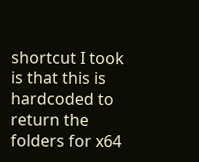shortcut I took is that this is hardcoded to return the folders for x64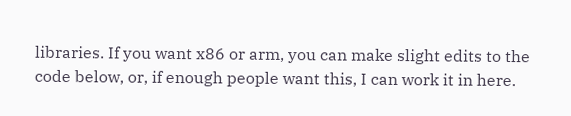libraries. If you want x86 or arm, you can make slight edits to the code below, or, if enough people want this, I can work it in here.